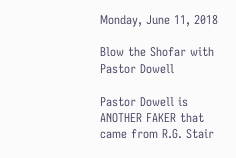Monday, June 11, 2018

Blow the Shofar with Pastor Dowell

Pastor Dowell is ANOTHER FAKER that came from R.G. Stair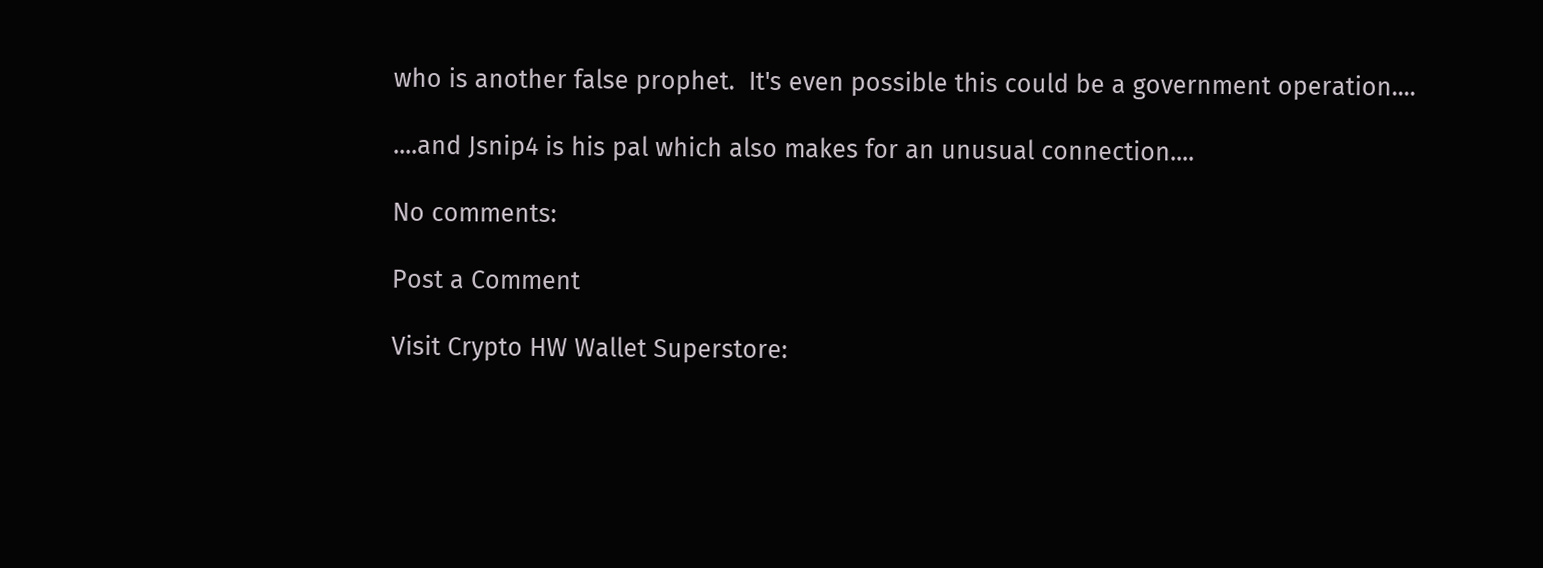who is another false prophet.  It's even possible this could be a government operation....

....and Jsnip4 is his pal which also makes for an unusual connection....

No comments:

Post a Comment

Visit Crypto HW Wallet Superstore: